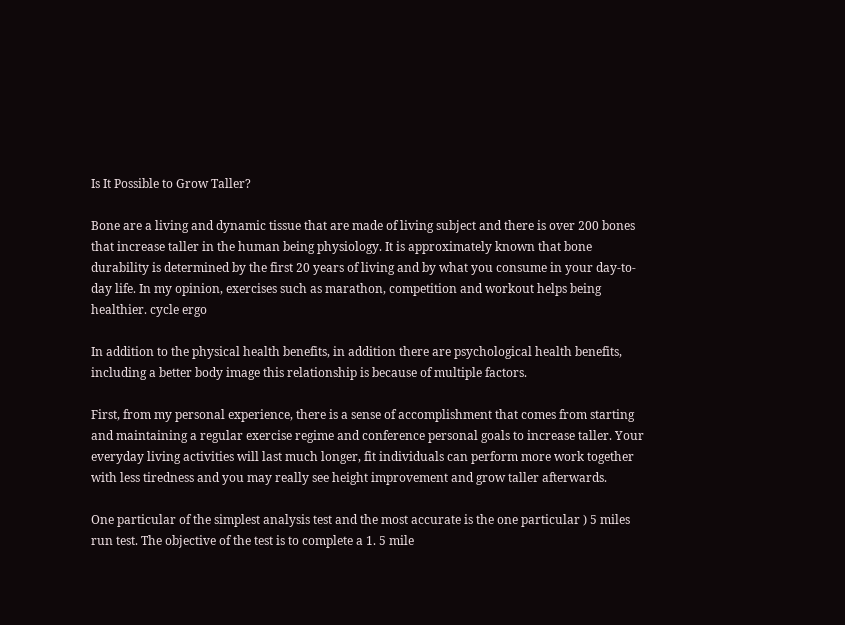Is It Possible to Grow Taller?

Bone are a living and dynamic tissue that are made of living subject and there is over 200 bones that increase taller in the human being physiology. It is approximately known that bone durability is determined by the first 20 years of living and by what you consume in your day-to-day life. In my opinion, exercises such as marathon, competition and workout helps being healthier. cycle ergo

In addition to the physical health benefits, in addition there are psychological health benefits, including a better body image this relationship is because of multiple factors.

First, from my personal experience, there is a sense of accomplishment that comes from starting and maintaining a regular exercise regime and conference personal goals to increase taller. Your everyday living activities will last much longer, fit individuals can perform more work together with less tiredness and you may really see height improvement and grow taller afterwards.

One particular of the simplest analysis test and the most accurate is the one particular ) 5 miles run test. The objective of the test is to complete a 1. 5 mile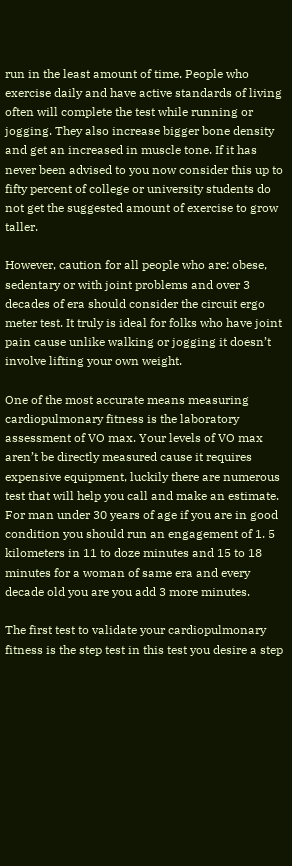run in the least amount of time. People who exercise daily and have active standards of living often will complete the test while running or jogging. They also increase bigger bone density and get an increased in muscle tone. If it has never been advised to you now consider this up to fifty percent of college or university students do not get the suggested amount of exercise to grow taller.

However, caution for all people who are: obese, sedentary or with joint problems and over 3 decades of era should consider the circuit ergo meter test. It truly is ideal for folks who have joint pain cause unlike walking or jogging it doesn’t involve lifting your own weight.

One of the most accurate means measuring cardiopulmonary fitness is the laboratory assessment of VO max. Your levels of VO max aren’t be directly measured cause it requires expensive equipment, luckily there are numerous test that will help you call and make an estimate. For man under 30 years of age if you are in good condition you should run an engagement of 1. 5 kilometers in 11 to doze minutes and 15 to 18 minutes for a woman of same era and every decade old you are you add 3 more minutes.

The first test to validate your cardiopulmonary fitness is the step test in this test you desire a step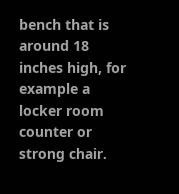bench that is around 18 inches high, for example a locker room counter or strong chair.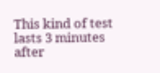This kind of test lasts 3 minutes after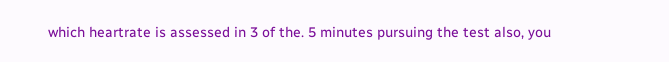which heartrate is assessed in 3 of the. 5 minutes pursuing the test also, you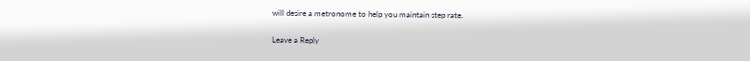will desire a metronome to help you maintain step rate.

Leave a Reply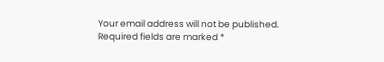Your email address will not be published. Required fields are marked *